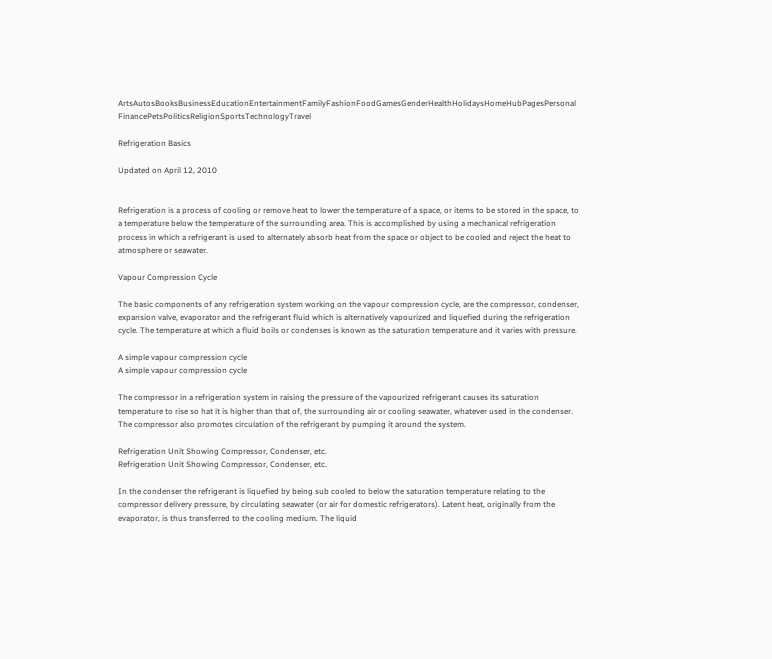ArtsAutosBooksBusinessEducationEntertainmentFamilyFashionFoodGamesGenderHealthHolidaysHomeHubPagesPersonal FinancePetsPoliticsReligionSportsTechnologyTravel

Refrigeration Basics

Updated on April 12, 2010


Refrigeration is a process of cooling or remove heat to lower the temperature of a space, or items to be stored in the space, to a temperature below the temperature of the surrounding area. This is accomplished by using a mechanical refrigeration process in which a refrigerant is used to alternately absorb heat from the space or object to be cooled and reject the heat to atmosphere or seawater.

Vapour Compression Cycle

The basic components of any refrigeration system working on the vapour compression cycle, are the compressor, condenser, expansion valve, evaporator and the refrigerant fluid which is alternatively vapourized and liquefied during the refrigeration cycle. The temperature at which a fluid boils or condenses is known as the saturation temperature and it varies with pressure.

A simple vapour compression cycle
A simple vapour compression cycle

The compressor in a refrigeration system in raising the pressure of the vapourized refrigerant causes its saturation temperature to rise so hat it is higher than that of, the surrounding air or cooling seawater, whatever used in the condenser. The compressor also promotes circulation of the refrigerant by pumping it around the system.

Refrigeration Unit Showing Compressor, Condenser, etc.
Refrigeration Unit Showing Compressor, Condenser, etc.

In the condenser the refrigerant is liquefied by being sub cooled to below the saturation temperature relating to the compressor delivery pressure, by circulating seawater (or air for domestic refrigerators). Latent heat, originally from the evaporator, is thus transferred to the cooling medium. The liquid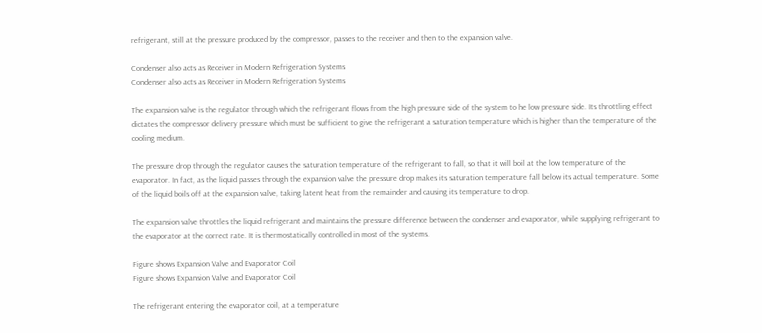refrigerant, still at the pressure produced by the compressor, passes to the receiver and then to the expansion valve.

Condenser also acts as Receiver in Modern Refrigeration Systems
Condenser also acts as Receiver in Modern Refrigeration Systems

The expansion valve is the regulator through which the refrigerant flows from the high pressure side of the system to he low pressure side. Its throttling effect dictates the compressor delivery pressure which must be sufficient to give the refrigerant a saturation temperature which is higher than the temperature of the cooling medium.

The pressure drop through the regulator causes the saturation temperature of the refrigerant to fall, so that it will boil at the low temperature of the evaporator. In fact, as the liquid passes through the expansion valve the pressure drop makes its saturation temperature fall below its actual temperature. Some of the liquid boils off at the expansion valve, taking latent heat from the remainder and causing its temperature to drop.

The expansion valve throttles the liquid refrigerant and maintains the pressure difference between the condenser and evaporator, while supplying refrigerant to the evaporator at the correct rate. It is thermostatically controlled in most of the systems.

Figure shows Expansion Valve and Evaporator Coil
Figure shows Expansion Valve and Evaporator Coil

The refrigerant entering the evaporator coil, at a temperature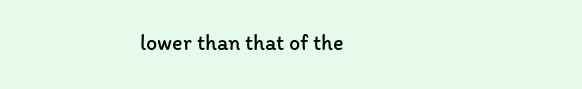lower than that of the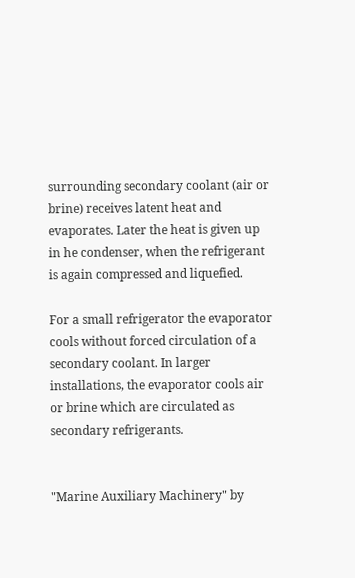surrounding secondary coolant (air or brine) receives latent heat and evaporates. Later the heat is given up in he condenser, when the refrigerant is again compressed and liquefied.

For a small refrigerator the evaporator cools without forced circulation of a secondary coolant. In larger installations, the evaporator cools air or brine which are circulated as secondary refrigerants.


"Marine Auxiliary Machinery" by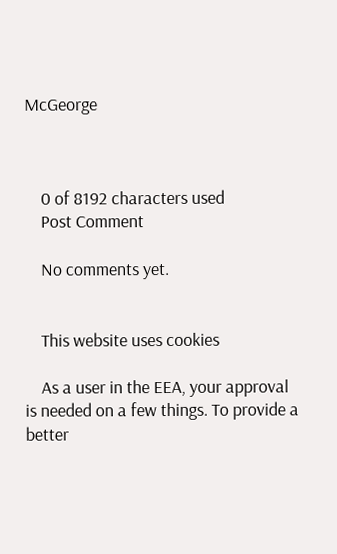McGeorge



    0 of 8192 characters used
    Post Comment

    No comments yet.


    This website uses cookies

    As a user in the EEA, your approval is needed on a few things. To provide a better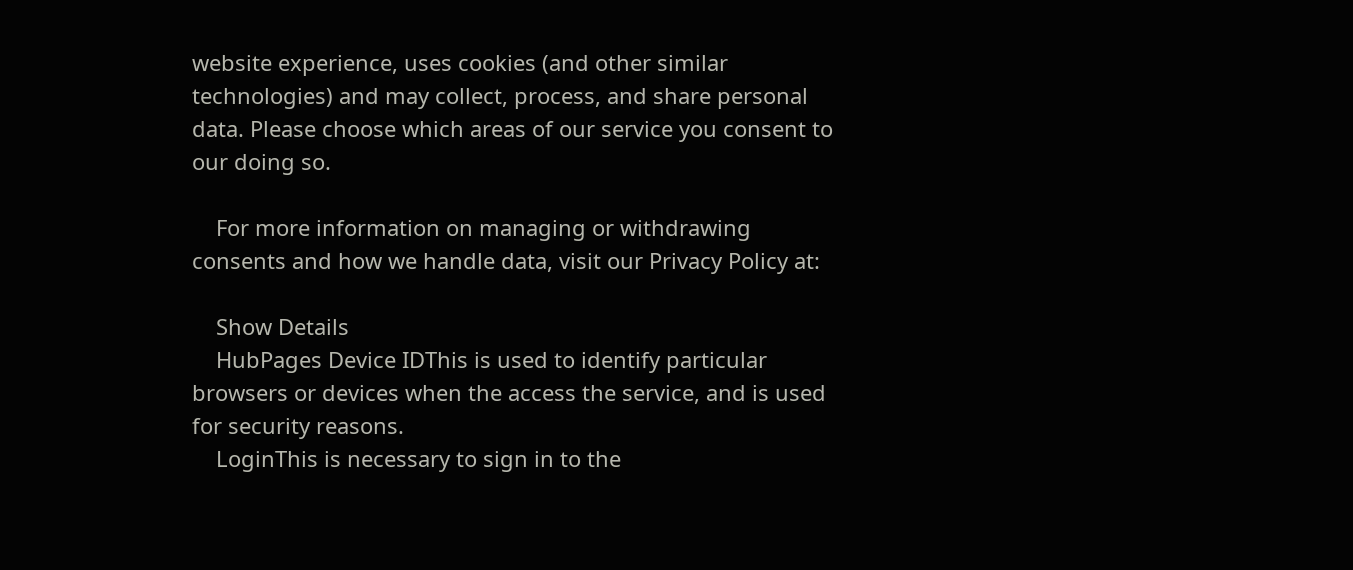website experience, uses cookies (and other similar technologies) and may collect, process, and share personal data. Please choose which areas of our service you consent to our doing so.

    For more information on managing or withdrawing consents and how we handle data, visit our Privacy Policy at:

    Show Details
    HubPages Device IDThis is used to identify particular browsers or devices when the access the service, and is used for security reasons.
    LoginThis is necessary to sign in to the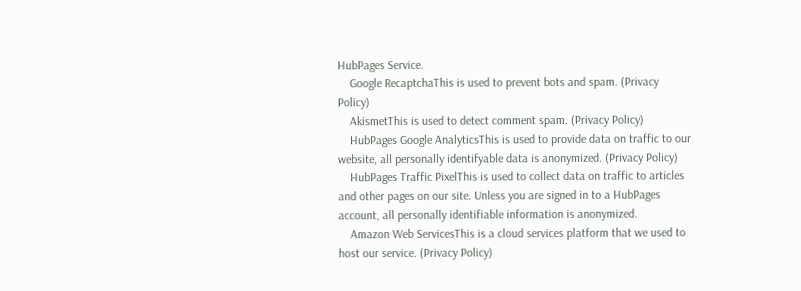HubPages Service.
    Google RecaptchaThis is used to prevent bots and spam. (Privacy Policy)
    AkismetThis is used to detect comment spam. (Privacy Policy)
    HubPages Google AnalyticsThis is used to provide data on traffic to our website, all personally identifyable data is anonymized. (Privacy Policy)
    HubPages Traffic PixelThis is used to collect data on traffic to articles and other pages on our site. Unless you are signed in to a HubPages account, all personally identifiable information is anonymized.
    Amazon Web ServicesThis is a cloud services platform that we used to host our service. (Privacy Policy)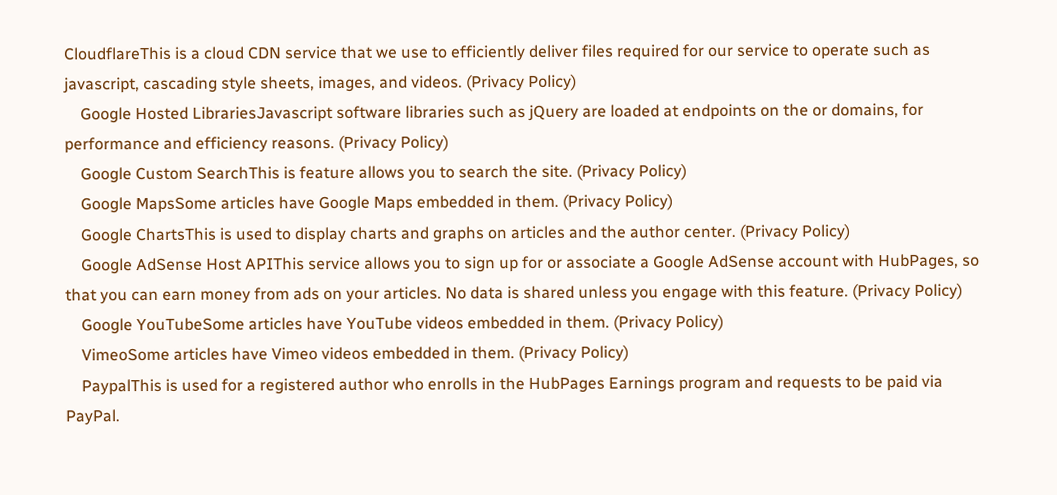CloudflareThis is a cloud CDN service that we use to efficiently deliver files required for our service to operate such as javascript, cascading style sheets, images, and videos. (Privacy Policy)
    Google Hosted LibrariesJavascript software libraries such as jQuery are loaded at endpoints on the or domains, for performance and efficiency reasons. (Privacy Policy)
    Google Custom SearchThis is feature allows you to search the site. (Privacy Policy)
    Google MapsSome articles have Google Maps embedded in them. (Privacy Policy)
    Google ChartsThis is used to display charts and graphs on articles and the author center. (Privacy Policy)
    Google AdSense Host APIThis service allows you to sign up for or associate a Google AdSense account with HubPages, so that you can earn money from ads on your articles. No data is shared unless you engage with this feature. (Privacy Policy)
    Google YouTubeSome articles have YouTube videos embedded in them. (Privacy Policy)
    VimeoSome articles have Vimeo videos embedded in them. (Privacy Policy)
    PaypalThis is used for a registered author who enrolls in the HubPages Earnings program and requests to be paid via PayPal.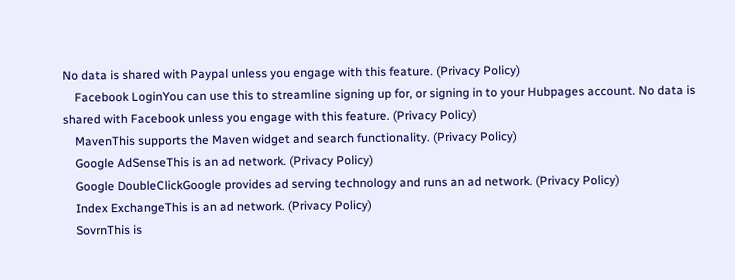No data is shared with Paypal unless you engage with this feature. (Privacy Policy)
    Facebook LoginYou can use this to streamline signing up for, or signing in to your Hubpages account. No data is shared with Facebook unless you engage with this feature. (Privacy Policy)
    MavenThis supports the Maven widget and search functionality. (Privacy Policy)
    Google AdSenseThis is an ad network. (Privacy Policy)
    Google DoubleClickGoogle provides ad serving technology and runs an ad network. (Privacy Policy)
    Index ExchangeThis is an ad network. (Privacy Policy)
    SovrnThis is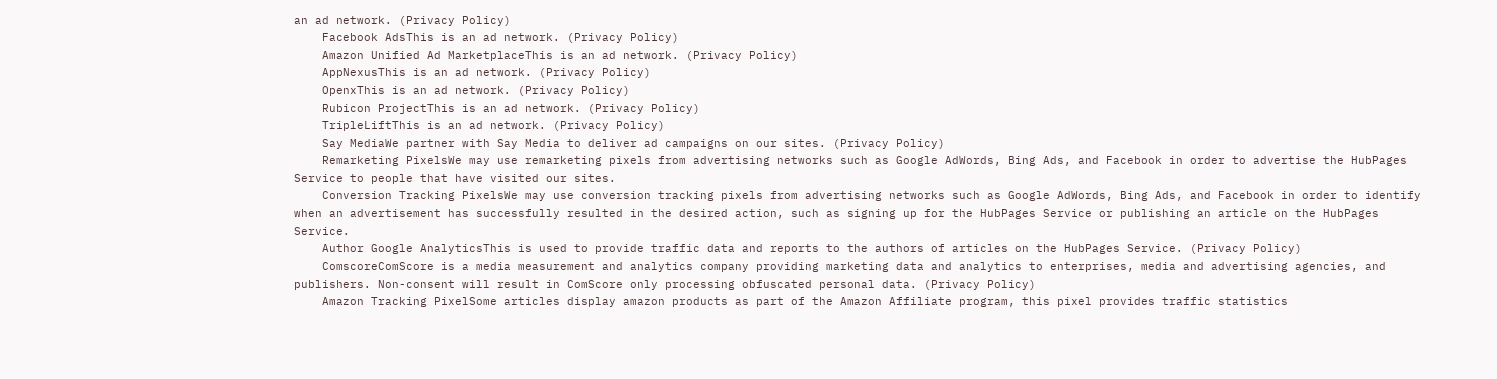an ad network. (Privacy Policy)
    Facebook AdsThis is an ad network. (Privacy Policy)
    Amazon Unified Ad MarketplaceThis is an ad network. (Privacy Policy)
    AppNexusThis is an ad network. (Privacy Policy)
    OpenxThis is an ad network. (Privacy Policy)
    Rubicon ProjectThis is an ad network. (Privacy Policy)
    TripleLiftThis is an ad network. (Privacy Policy)
    Say MediaWe partner with Say Media to deliver ad campaigns on our sites. (Privacy Policy)
    Remarketing PixelsWe may use remarketing pixels from advertising networks such as Google AdWords, Bing Ads, and Facebook in order to advertise the HubPages Service to people that have visited our sites.
    Conversion Tracking PixelsWe may use conversion tracking pixels from advertising networks such as Google AdWords, Bing Ads, and Facebook in order to identify when an advertisement has successfully resulted in the desired action, such as signing up for the HubPages Service or publishing an article on the HubPages Service.
    Author Google AnalyticsThis is used to provide traffic data and reports to the authors of articles on the HubPages Service. (Privacy Policy)
    ComscoreComScore is a media measurement and analytics company providing marketing data and analytics to enterprises, media and advertising agencies, and publishers. Non-consent will result in ComScore only processing obfuscated personal data. (Privacy Policy)
    Amazon Tracking PixelSome articles display amazon products as part of the Amazon Affiliate program, this pixel provides traffic statistics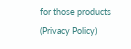for those products (Privacy Policy)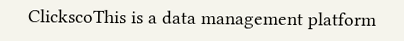ClickscoThis is a data management platform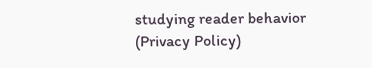studying reader behavior (Privacy Policy)